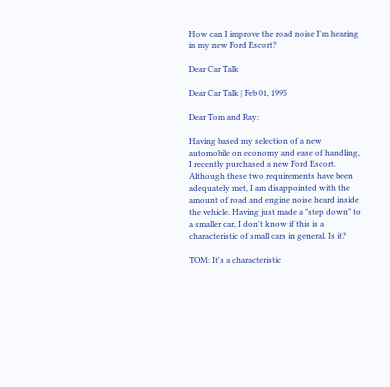How can I improve the road noise I'm hearing in my new Ford Escort?

Dear Car Talk

Dear Car Talk | Feb 01, 1995

Dear Tom and Ray:

Having based my selection of a new automobile on economy and ease of handling, I recently purchased a new Ford Escort. Although these two requirements have been adequately met, I am disappointed with the amount of road and engine noise heard inside the vehicle. Having just made a "step down" to a smaller car, I don't know if this is a characteristic of small cars in general. Is it?

TOM: It's a characteristic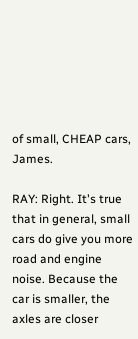of small, CHEAP cars, James.

RAY: Right. It's true that in general, small cars do give you more road and engine noise. Because the car is smaller, the axles are closer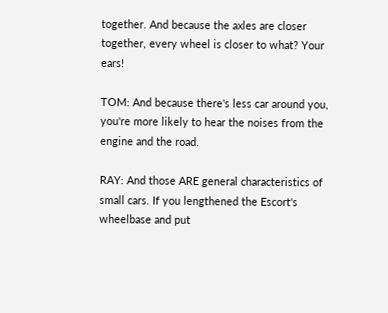together. And because the axles are closer together, every wheel is closer to what? Your ears!

TOM: And because there's less car around you, you're more likely to hear the noises from the engine and the road.

RAY: And those ARE general characteristics of small cars. If you lengthened the Escort's wheelbase and put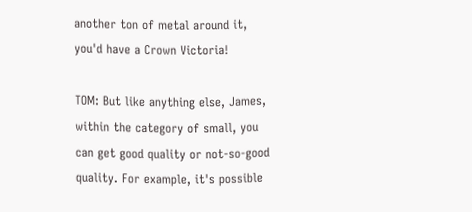another ton of metal around it, you'd have a Crown Victoria!

TOM: But like anything else, James, within the category of small, you can get good quality or not-so-good quality. For example, it's possible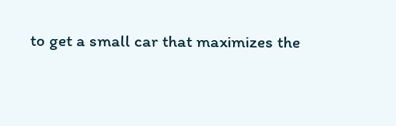to get a small car that maximizes the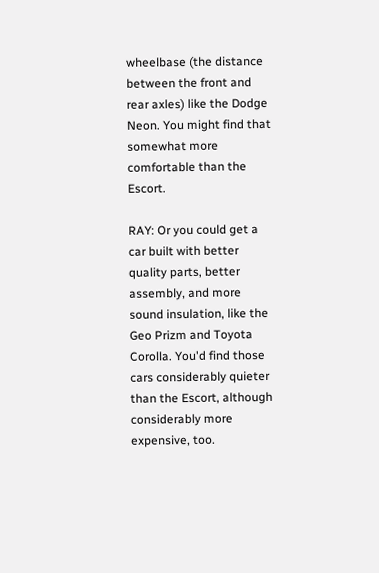wheelbase (the distance between the front and rear axles) like the Dodge Neon. You might find that somewhat more comfortable than the Escort.

RAY: Or you could get a car built with better quality parts, better assembly, and more sound insulation, like the Geo Prizm and Toyota Corolla. You'd find those cars considerably quieter than the Escort, although considerably more expensive, too.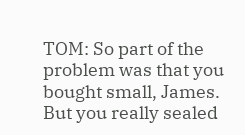TOM: So part of the problem was that you bought small, James. But you really sealed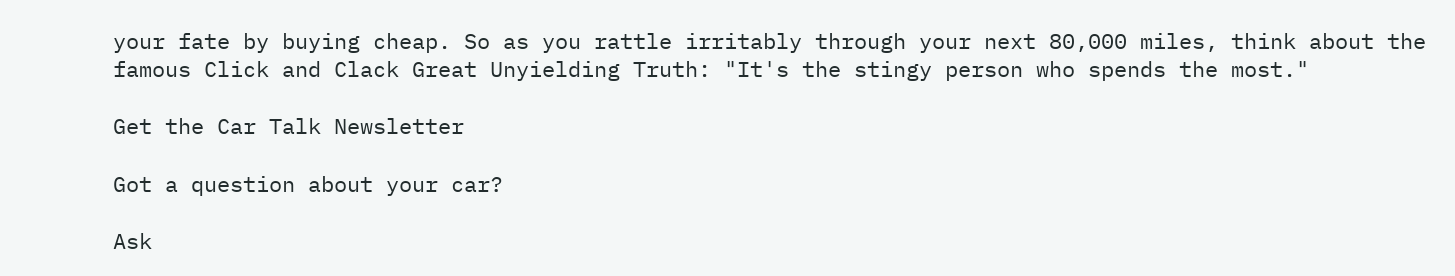your fate by buying cheap. So as you rattle irritably through your next 80,000 miles, think about the famous Click and Clack Great Unyielding Truth: "It's the stingy person who spends the most."

Get the Car Talk Newsletter

Got a question about your car?

Ask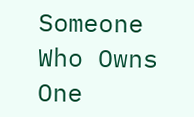Someone Who Owns One